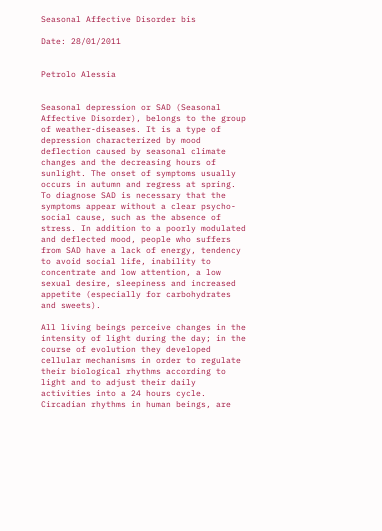Seasonal Affective Disorder bis

Date: 28/01/2011


Petrolo Alessia


Seasonal depression or SAD (Seasonal Affective Disorder), belongs to the group of weather-diseases. It is a type of depression characterized by mood deflection caused by seasonal climate changes and the decreasing hours of sunlight. The onset of symptoms usually occurs in autumn and regress at spring.
To diagnose SAD is necessary that the symptoms appear without a clear psycho-social cause, such as the absence of stress. In addition to a poorly modulated and deflected mood, people who suffers from SAD have a lack of energy, tendency to avoid social life, inability to concentrate and low attention, a low sexual desire, sleepiness and increased appetite (especially for carbohydrates and sweets).

All living beings perceive changes in the intensity of light during the day; in the course of evolution they developed cellular mechanisms in order to regulate their biological rhythms according to light and to adjust their daily activities into a 24 hours cycle.
Circadian rhythms in human beings, are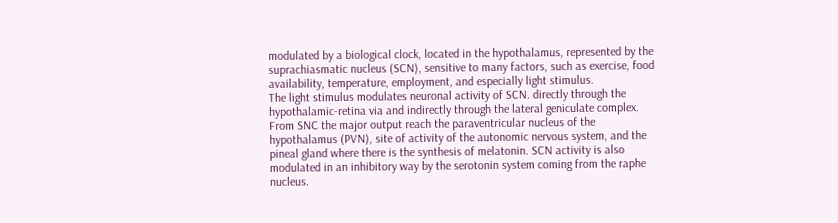modulated by a biological clock, located in the hypothalamus, represented by the suprachiasmatic nucleus (SCN), sensitive to many factors, such as exercise, food availability, temperature, employment, and especially light stimulus.
The light stimulus modulates neuronal activity of SCN. directly through the hypothalamic-retina via and indirectly through the lateral geniculate complex. From SNC the major output reach the paraventricular nucleus of the hypothalamus (PVN), site of activity of the autonomic nervous system, and the pineal gland where there is the synthesis of melatonin. SCN activity is also modulated in an inhibitory way by the serotonin system coming from the raphe nucleus.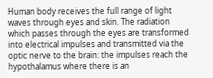Human body receives the full range of light waves through eyes and skin. The radiation which passes through the eyes are transformed into electrical impulses and transmitted via the optic nerve to the brain: the impulses reach the hypothalamus where there is an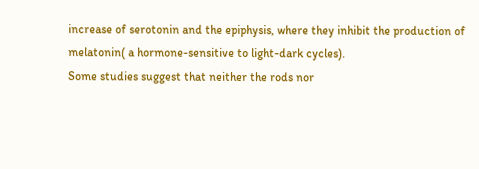increase of serotonin and the epiphysis, where they inhibit the production of melatonin( a hormone-sensitive to light-dark cycles).
Some studies suggest that neither the rods nor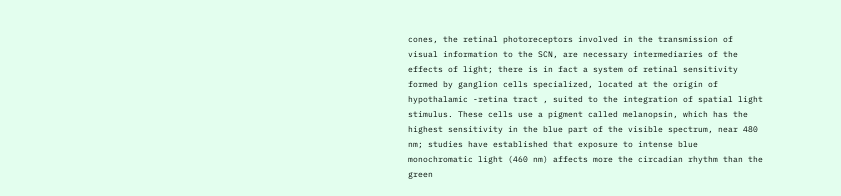cones, the retinal photoreceptors involved in the transmission of visual information to the SCN, are necessary intermediaries of the effects of light; there is in fact a system of retinal sensitivity formed by ganglion cells specialized, located at the origin of hypothalamic -retina tract , suited to the integration of spatial light stimulus. These cells use a pigment called melanopsin, which has the highest sensitivity in the blue part of the visible spectrum, near 480 nm; studies have established that exposure to intense blue monochromatic light (460 nm) affects more the circadian rhythm than the green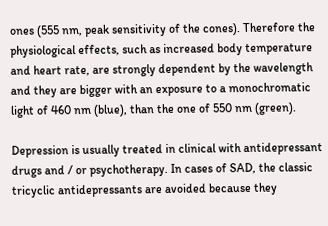ones (555 nm, peak sensitivity of the cones). Therefore the physiological effects, such as increased body temperature and heart rate, are strongly dependent by the wavelength and they are bigger with an exposure to a monochromatic light of 460 nm (blue), than the one of 550 nm (green).

Depression is usually treated in clinical with antidepressant drugs and / or psychotherapy. In cases of SAD, the classic tricyclic antidepressants are avoided because they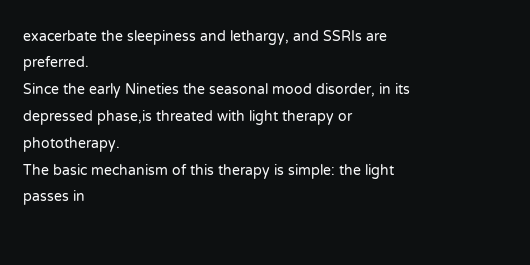exacerbate the sleepiness and lethargy, and SSRIs are preferred.
Since the early Nineties the seasonal mood disorder, in its depressed phase,is threated with light therapy or phototherapy.
The basic mechanism of this therapy is simple: the light passes in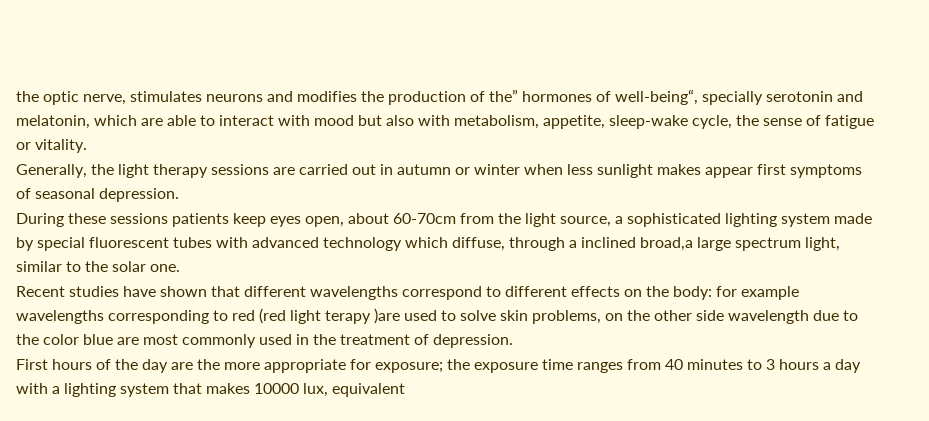the optic nerve, stimulates neurons and modifies the production of the” hormones of well-being“, specially serotonin and melatonin, which are able to interact with mood but also with metabolism, appetite, sleep-wake cycle, the sense of fatigue or vitality.
Generally, the light therapy sessions are carried out in autumn or winter when less sunlight makes appear first symptoms of seasonal depression.
During these sessions patients keep eyes open, about 60-70cm from the light source, a sophisticated lighting system made by special fluorescent tubes with advanced technology which diffuse, through a inclined broad,a large spectrum light, similar to the solar one.
Recent studies have shown that different wavelengths correspond to different effects on the body: for example wavelengths corresponding to red (red light terapy )are used to solve skin problems, on the other side wavelength due to the color blue are most commonly used in the treatment of depression.
First hours of the day are the more appropriate for exposure; the exposure time ranges from 40 minutes to 3 hours a day with a lighting system that makes 10000 lux, equivalent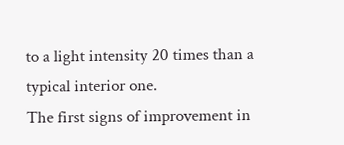to a light intensity 20 times than a typical interior one.
The first signs of improvement in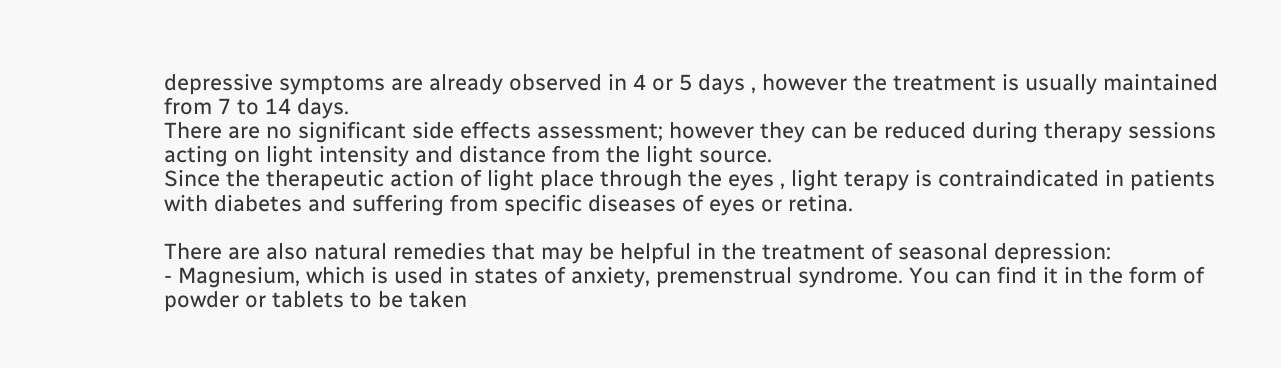depressive symptoms are already observed in 4 or 5 days , however the treatment is usually maintained from 7 to 14 days.
There are no significant side effects assessment; however they can be reduced during therapy sessions acting on light intensity and distance from the light source.
Since the therapeutic action of light place through the eyes , light terapy is contraindicated in patients with diabetes and suffering from specific diseases of eyes or retina.

There are also natural remedies that may be helpful in the treatment of seasonal depression:
- Magnesium, which is used in states of anxiety, premenstrual syndrome. You can find it in the form of powder or tablets to be taken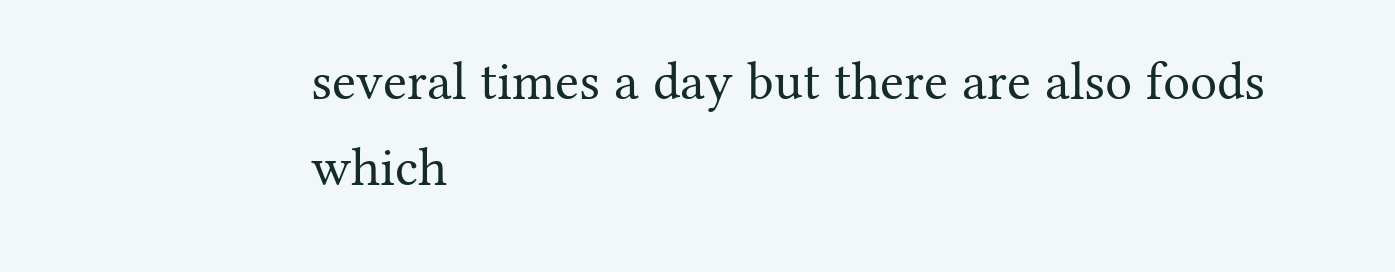several times a day but there are also foods which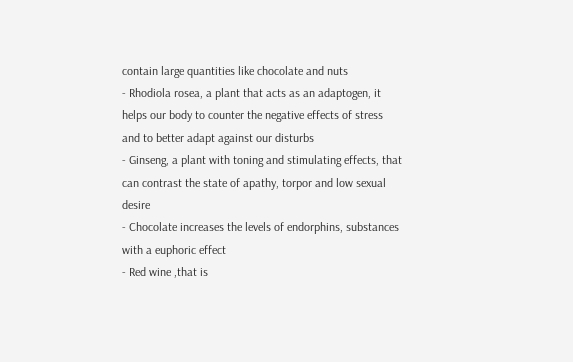contain large quantities like chocolate and nuts
- Rhodiola rosea, a plant that acts as an adaptogen, it helps our body to counter the negative effects of stress and to better adapt against our disturbs
- Ginseng, a plant with toning and stimulating effects, that can contrast the state of apathy, torpor and low sexual desire
- Chocolate increases the levels of endorphins, substances with a euphoric effect
- Red wine ,that is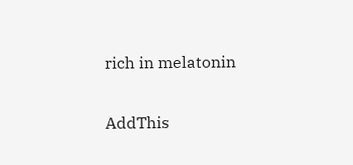rich in melatonin

AddThis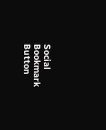Social Bookmark Button